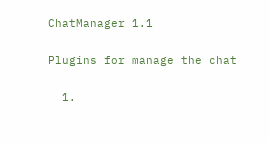ChatManager 1.1

Plugins for manage the chat

  1.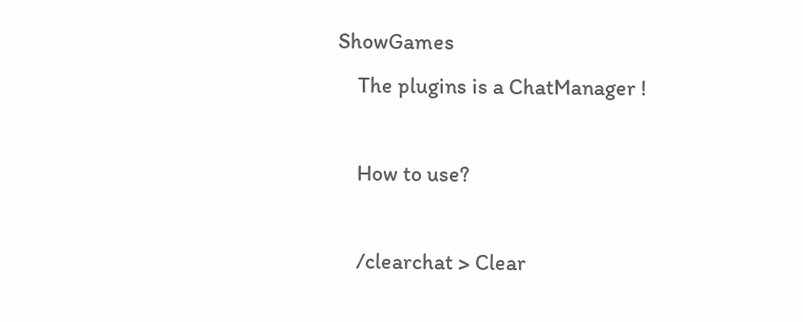ShowGames
    The plugins is a ChatManager !

    How to use?

    /clearchat > Clear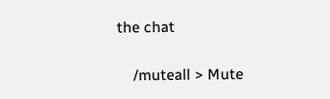the chat

    /muteall > Mute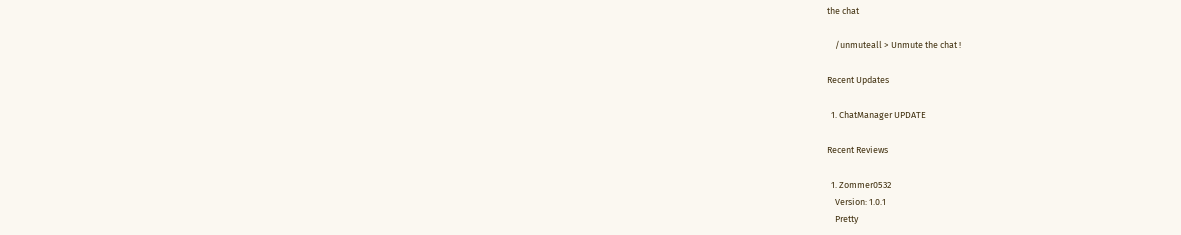the chat

    /unmuteall > Unmute the chat !

Recent Updates

  1. ChatManager UPDATE

Recent Reviews

  1. Zommer0532
    Version: 1.0.1
    Pretty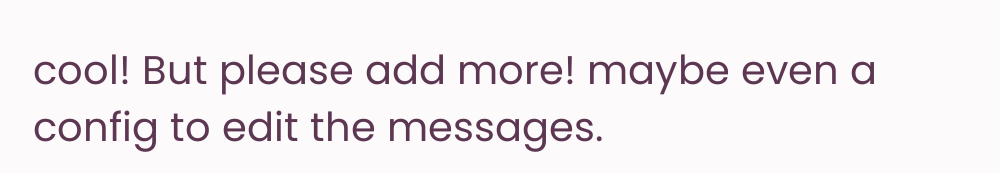cool! But please add more! maybe even a config to edit the messages.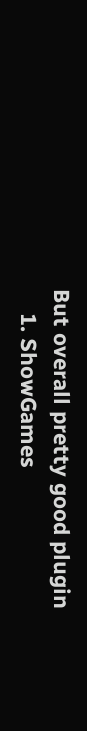But overall pretty good plugin
    1. ShowGames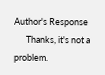Author's Response
      Thanks, it's not a problem.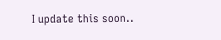I update this soon..